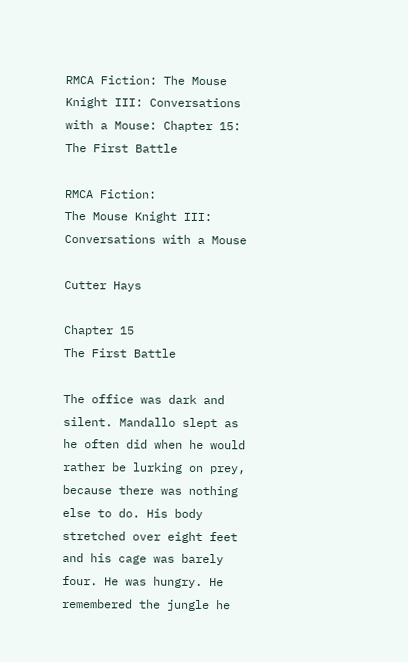RMCA Fiction: The Mouse Knight III: Conversations with a Mouse: Chapter 15: The First Battle

RMCA Fiction:
The Mouse Knight III: Conversations with a Mouse

Cutter Hays

Chapter 15
The First Battle

The office was dark and silent. Mandallo slept as he often did when he would rather be lurking on prey, because there was nothing else to do. His body stretched over eight feet and his cage was barely four. He was hungry. He remembered the jungle he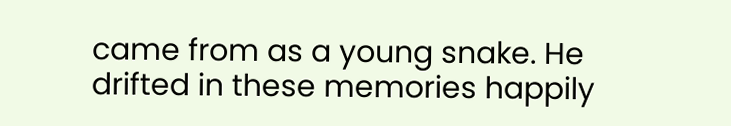came from as a young snake. He drifted in these memories happily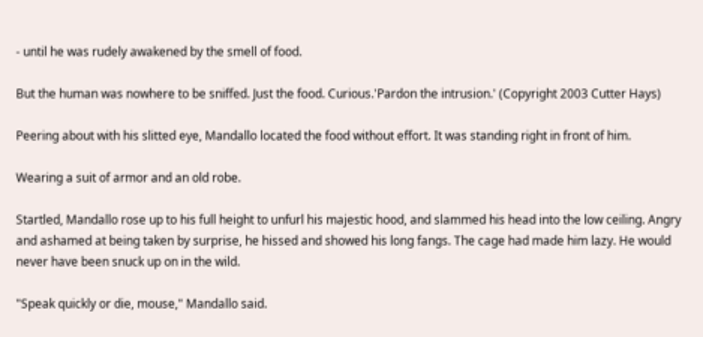- until he was rudely awakened by the smell of food.

But the human was nowhere to be sniffed. Just the food. Curious.'Pardon the intrusion.' (Copyright 2003 Cutter Hays)

Peering about with his slitted eye, Mandallo located the food without effort. It was standing right in front of him.

Wearing a suit of armor and an old robe.

Startled, Mandallo rose up to his full height to unfurl his majestic hood, and slammed his head into the low ceiling. Angry and ashamed at being taken by surprise, he hissed and showed his long fangs. The cage had made him lazy. He would never have been snuck up on in the wild.

"Speak quickly or die, mouse," Mandallo said.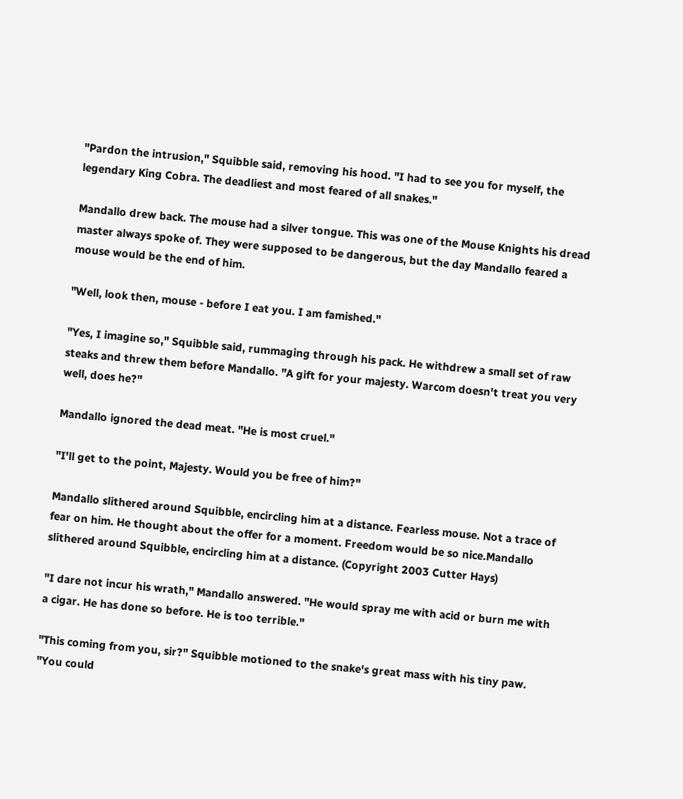"Pardon the intrusion," Squibble said, removing his hood. "I had to see you for myself, the legendary King Cobra. The deadliest and most feared of all snakes."

Mandallo drew back. The mouse had a silver tongue. This was one of the Mouse Knights his dread master always spoke of. They were supposed to be dangerous, but the day Mandallo feared a mouse would be the end of him.

"Well, look then, mouse - before I eat you. I am famished."

"Yes, I imagine so," Squibble said, rummaging through his pack. He withdrew a small set of raw steaks and threw them before Mandallo. "A gift for your majesty. Warcom doesn't treat you very well, does he?"

Mandallo ignored the dead meat. "He is most cruel."

"I'll get to the point, Majesty. Would you be free of him?"

Mandallo slithered around Squibble, encircling him at a distance. Fearless mouse. Not a trace of fear on him. He thought about the offer for a moment. Freedom would be so nice.Mandallo slithered around Squibble, encircling him at a distance. (Copyright 2003 Cutter Hays)

"I dare not incur his wrath," Mandallo answered. "He would spray me with acid or burn me with a cigar. He has done so before. He is too terrible."

"This coming from you, sir?" Squibble motioned to the snake's great mass with his tiny paw. "You could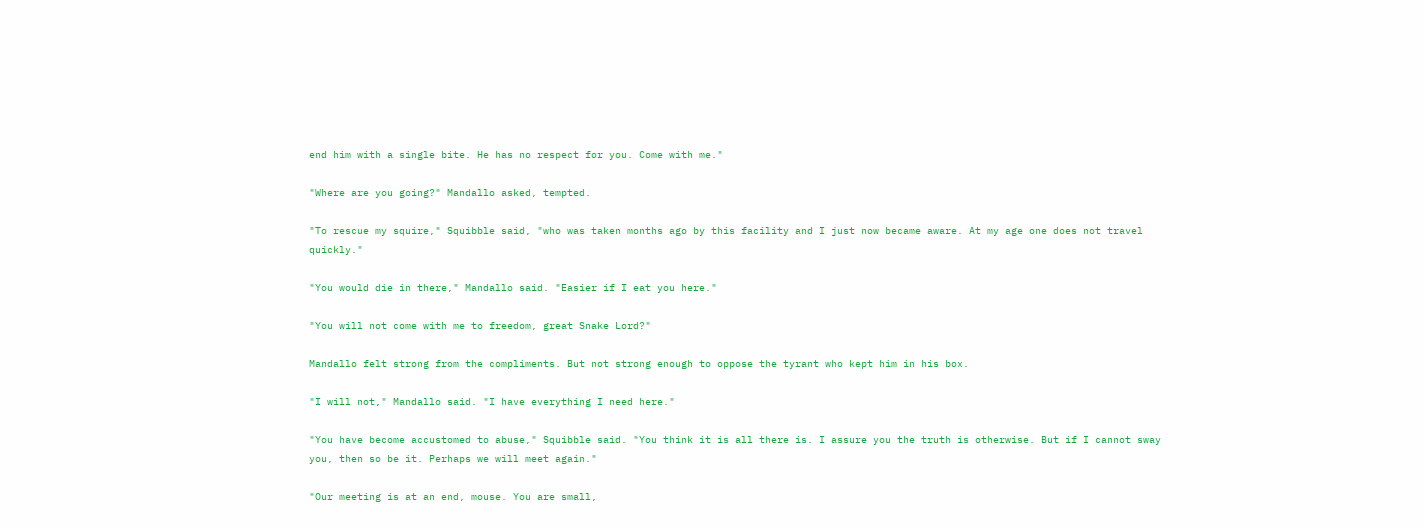end him with a single bite. He has no respect for you. Come with me."

"Where are you going?" Mandallo asked, tempted.

"To rescue my squire," Squibble said, "who was taken months ago by this facility and I just now became aware. At my age one does not travel quickly."

"You would die in there," Mandallo said. "Easier if I eat you here."

"You will not come with me to freedom, great Snake Lord?"

Mandallo felt strong from the compliments. But not strong enough to oppose the tyrant who kept him in his box.

"I will not," Mandallo said. "I have everything I need here."

"You have become accustomed to abuse," Squibble said. "You think it is all there is. I assure you the truth is otherwise. But if I cannot sway you, then so be it. Perhaps we will meet again."

"Our meeting is at an end, mouse. You are small,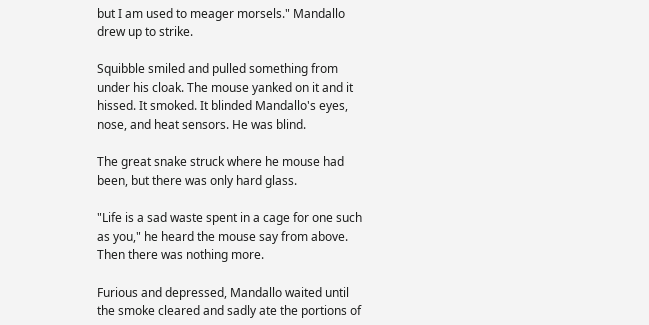but I am used to meager morsels." Mandallo drew up to strike.

Squibble smiled and pulled something from under his cloak. The mouse yanked on it and it hissed. It smoked. It blinded Mandallo's eyes, nose, and heat sensors. He was blind.

The great snake struck where he mouse had been, but there was only hard glass.

"Life is a sad waste spent in a cage for one such as you," he heard the mouse say from above. Then there was nothing more.

Furious and depressed, Mandallo waited until the smoke cleared and sadly ate the portions of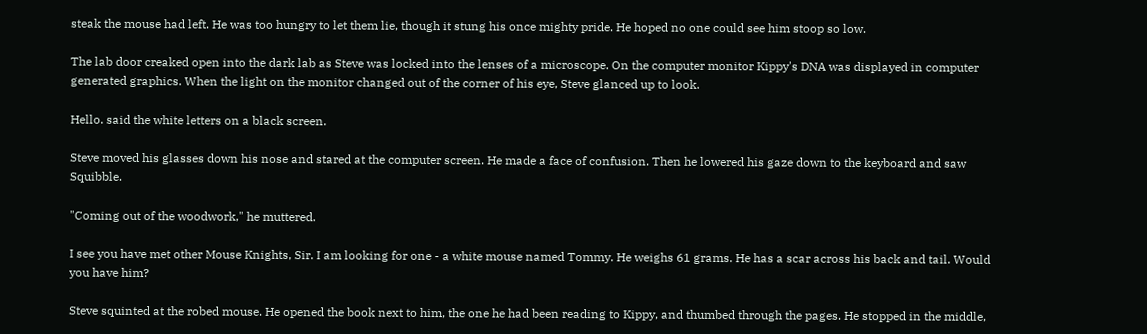steak the mouse had left. He was too hungry to let them lie, though it stung his once mighty pride. He hoped no one could see him stoop so low.

The lab door creaked open into the dark lab as Steve was locked into the lenses of a microscope. On the computer monitor Kippy's DNA was displayed in computer generated graphics. When the light on the monitor changed out of the corner of his eye, Steve glanced up to look.

Hello. said the white letters on a black screen.

Steve moved his glasses down his nose and stared at the computer screen. He made a face of confusion. Then he lowered his gaze down to the keyboard and saw Squibble.

"Coming out of the woodwork," he muttered.

I see you have met other Mouse Knights, Sir. I am looking for one - a white mouse named Tommy. He weighs 61 grams. He has a scar across his back and tail. Would you have him?

Steve squinted at the robed mouse. He opened the book next to him, the one he had been reading to Kippy, and thumbed through the pages. He stopped in the middle,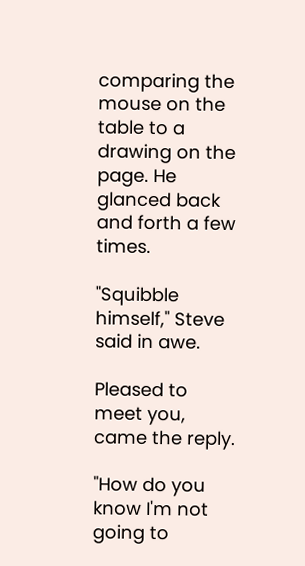comparing the mouse on the table to a drawing on the page. He glanced back and forth a few times.

"Squibble himself," Steve said in awe.

Pleased to meet you, came the reply.

"How do you know I'm not going to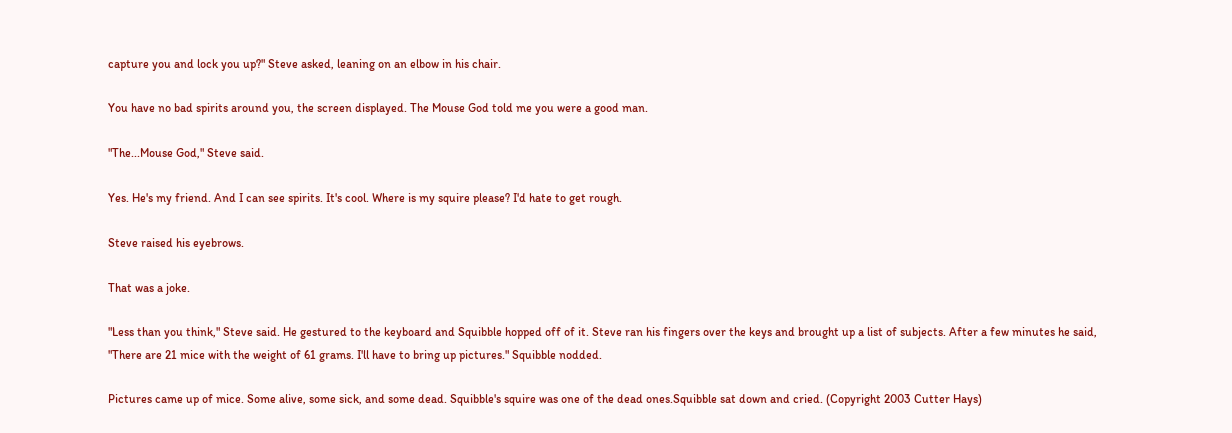capture you and lock you up?" Steve asked, leaning on an elbow in his chair.

You have no bad spirits around you, the screen displayed. The Mouse God told me you were a good man.

"The...Mouse God," Steve said.

Yes. He's my friend. And I can see spirits. It's cool. Where is my squire please? I'd hate to get rough.

Steve raised his eyebrows.

That was a joke.

"Less than you think," Steve said. He gestured to the keyboard and Squibble hopped off of it. Steve ran his fingers over the keys and brought up a list of subjects. After a few minutes he said, "There are 21 mice with the weight of 61 grams. I'll have to bring up pictures." Squibble nodded.

Pictures came up of mice. Some alive, some sick, and some dead. Squibble's squire was one of the dead ones.Squibble sat down and cried. (Copyright 2003 Cutter Hays)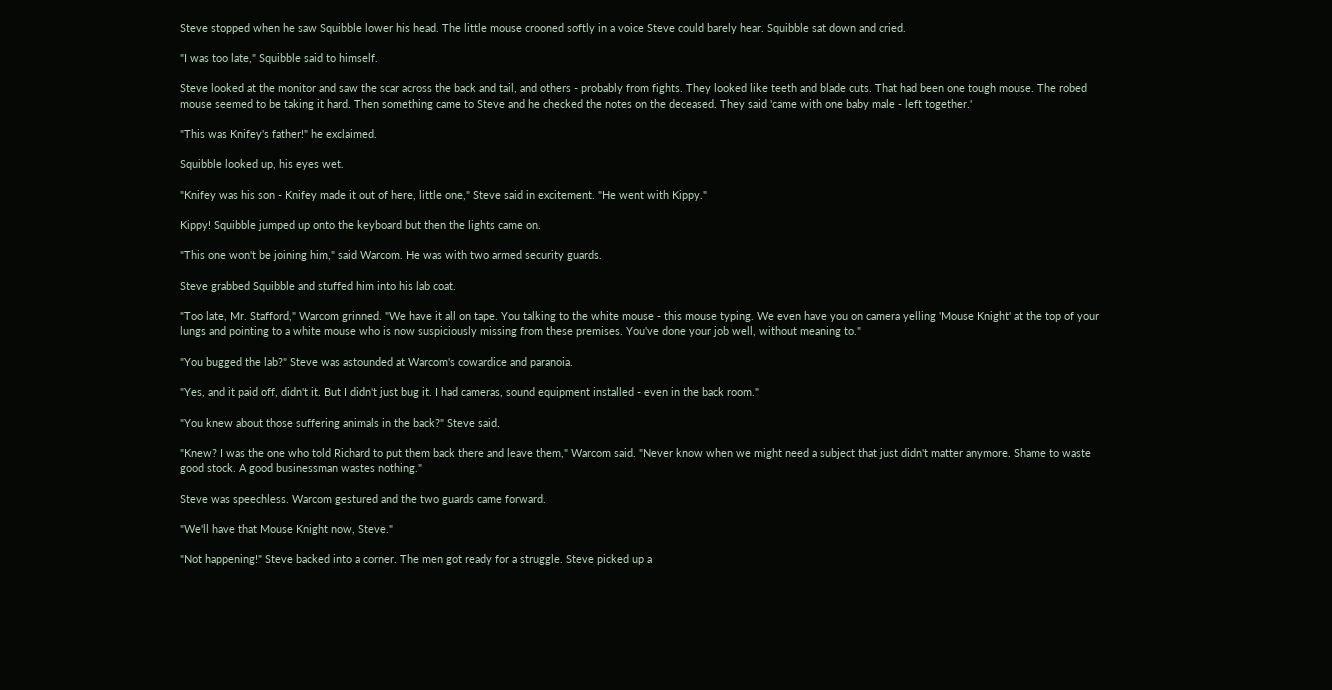Steve stopped when he saw Squibble lower his head. The little mouse crooned softly in a voice Steve could barely hear. Squibble sat down and cried.

"I was too late," Squibble said to himself.

Steve looked at the monitor and saw the scar across the back and tail, and others - probably from fights. They looked like teeth and blade cuts. That had been one tough mouse. The robed mouse seemed to be taking it hard. Then something came to Steve and he checked the notes on the deceased. They said 'came with one baby male - left together.'

"This was Knifey's father!" he exclaimed.

Squibble looked up, his eyes wet.

"Knifey was his son - Knifey made it out of here, little one," Steve said in excitement. "He went with Kippy."

Kippy! Squibble jumped up onto the keyboard but then the lights came on.

"This one won't be joining him," said Warcom. He was with two armed security guards.

Steve grabbed Squibble and stuffed him into his lab coat.

"Too late, Mr. Stafford," Warcom grinned. "We have it all on tape. You talking to the white mouse - this mouse typing. We even have you on camera yelling 'Mouse Knight' at the top of your lungs and pointing to a white mouse who is now suspiciously missing from these premises. You've done your job well, without meaning to."

"You bugged the lab?" Steve was astounded at Warcom's cowardice and paranoia.

"Yes, and it paid off, didn't it. But I didn't just bug it. I had cameras, sound equipment installed - even in the back room."

"You knew about those suffering animals in the back?" Steve said.

"Knew? I was the one who told Richard to put them back there and leave them," Warcom said. "Never know when we might need a subject that just didn't matter anymore. Shame to waste good stock. A good businessman wastes nothing."

Steve was speechless. Warcom gestured and the two guards came forward.

"We'll have that Mouse Knight now, Steve."

"Not happening!" Steve backed into a corner. The men got ready for a struggle. Steve picked up a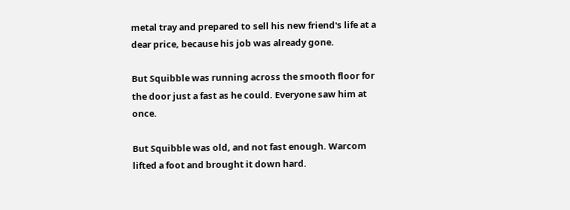metal tray and prepared to sell his new friend's life at a dear price, because his job was already gone.

But Squibble was running across the smooth floor for the door just a fast as he could. Everyone saw him at once.

But Squibble was old, and not fast enough. Warcom lifted a foot and brought it down hard.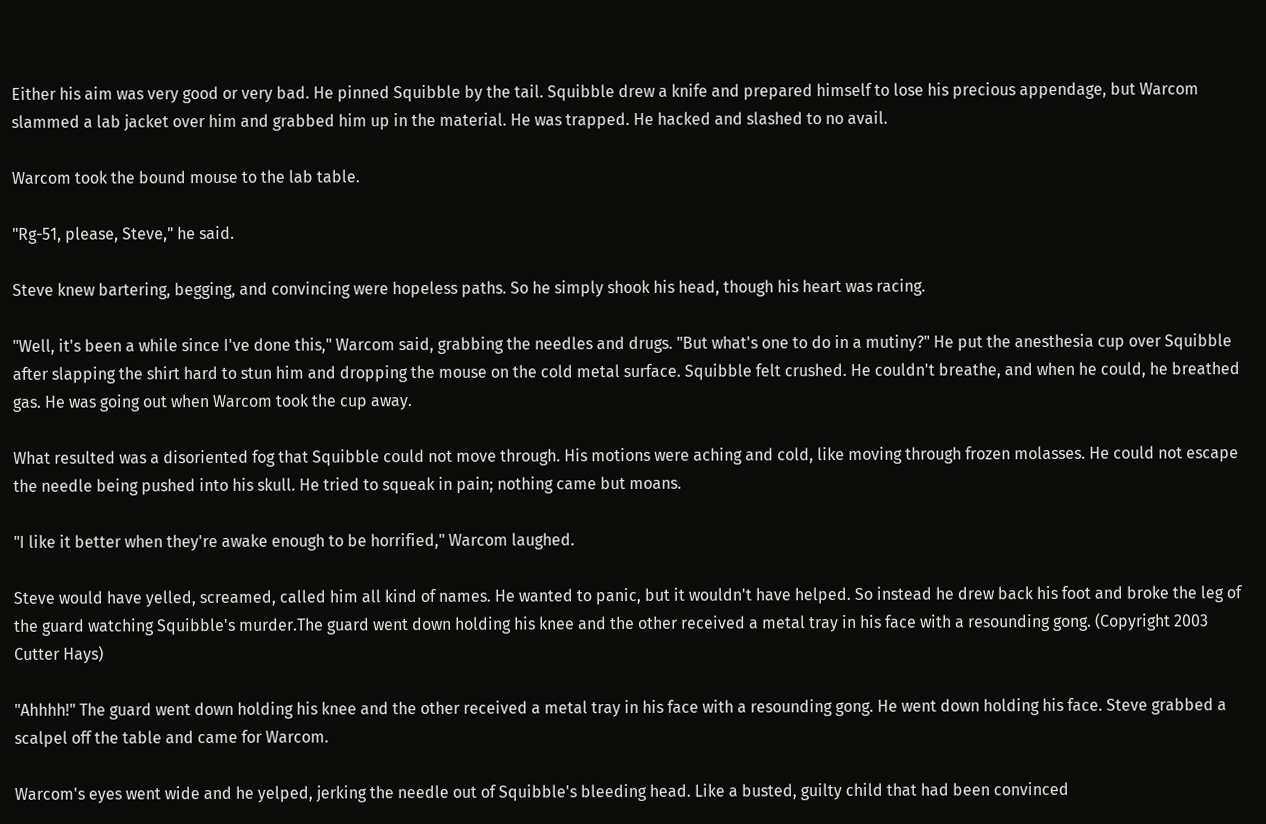Either his aim was very good or very bad. He pinned Squibble by the tail. Squibble drew a knife and prepared himself to lose his precious appendage, but Warcom slammed a lab jacket over him and grabbed him up in the material. He was trapped. He hacked and slashed to no avail.

Warcom took the bound mouse to the lab table.

"Rg-51, please, Steve," he said.

Steve knew bartering, begging, and convincing were hopeless paths. So he simply shook his head, though his heart was racing.

"Well, it's been a while since I've done this," Warcom said, grabbing the needles and drugs. "But what's one to do in a mutiny?" He put the anesthesia cup over Squibble after slapping the shirt hard to stun him and dropping the mouse on the cold metal surface. Squibble felt crushed. He couldn't breathe, and when he could, he breathed gas. He was going out when Warcom took the cup away.

What resulted was a disoriented fog that Squibble could not move through. His motions were aching and cold, like moving through frozen molasses. He could not escape the needle being pushed into his skull. He tried to squeak in pain; nothing came but moans.

"I like it better when they're awake enough to be horrified," Warcom laughed.

Steve would have yelled, screamed, called him all kind of names. He wanted to panic, but it wouldn't have helped. So instead he drew back his foot and broke the leg of the guard watching Squibble's murder.The guard went down holding his knee and the other received a metal tray in his face with a resounding gong. (Copyright 2003 Cutter Hays)

"Ahhhh!" The guard went down holding his knee and the other received a metal tray in his face with a resounding gong. He went down holding his face. Steve grabbed a scalpel off the table and came for Warcom.

Warcom's eyes went wide and he yelped, jerking the needle out of Squibble's bleeding head. Like a busted, guilty child that had been convinced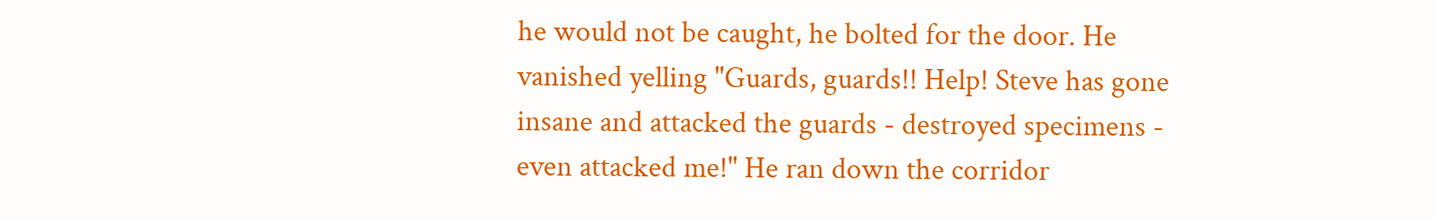he would not be caught, he bolted for the door. He vanished yelling "Guards, guards!! Help! Steve has gone insane and attacked the guards - destroyed specimens - even attacked me!" He ran down the corridor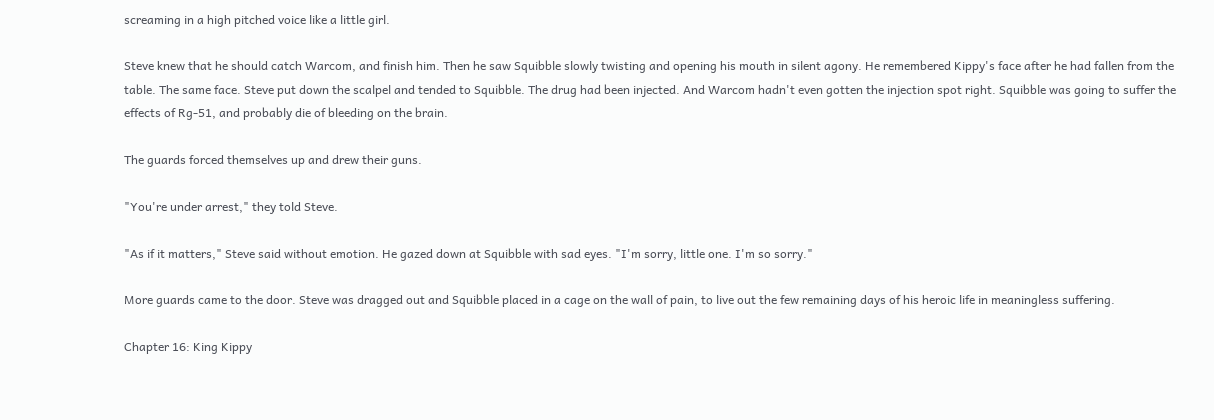screaming in a high pitched voice like a little girl.

Steve knew that he should catch Warcom, and finish him. Then he saw Squibble slowly twisting and opening his mouth in silent agony. He remembered Kippy's face after he had fallen from the table. The same face. Steve put down the scalpel and tended to Squibble. The drug had been injected. And Warcom hadn't even gotten the injection spot right. Squibble was going to suffer the effects of Rg-51, and probably die of bleeding on the brain.

The guards forced themselves up and drew their guns.

"You're under arrest," they told Steve.

"As if it matters," Steve said without emotion. He gazed down at Squibble with sad eyes. "I'm sorry, little one. I'm so sorry."

More guards came to the door. Steve was dragged out and Squibble placed in a cage on the wall of pain, to live out the few remaining days of his heroic life in meaningless suffering.

Chapter 16: King Kippy